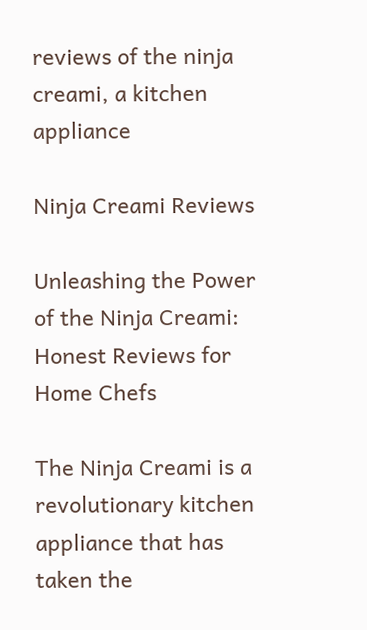reviews of the ninja creami, a kitchen appliance

Ninja Creami Reviews

Unleashing the Power of the Ninja Creami: Honest Reviews for Home Chefs

The Ninja Creami is a revolutionary kitchen appliance that has taken the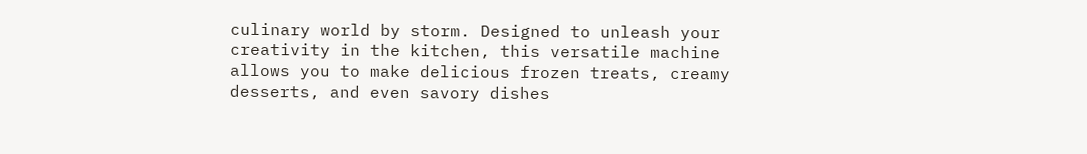culinary world by storm. Designed to unleash your creativity in the kitchen, this versatile machine allows you to make delicious frozen treats, creamy desserts, and even savory dishes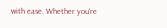with ease. Whether you're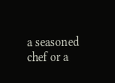a seasoned chef or a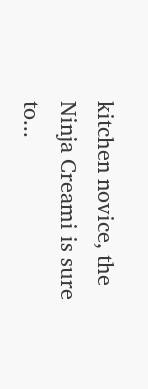kitchen novice, the Ninja Creami is sure to...